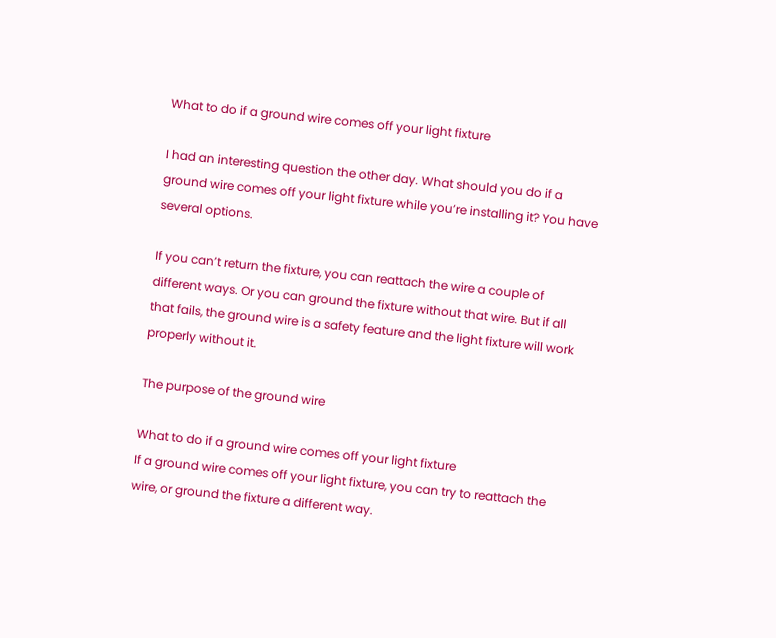What to do if a ground wire comes off your light fixture

I had an interesting question the other day. What should you do if a ground wire comes off your light fixture while you’re installing it? You have several options.

If you can’t return the fixture, you can reattach the wire a couple of different ways. Or you can ground the fixture without that wire. But if all that fails, the ground wire is a safety feature and the light fixture will work properly without it.

The purpose of the ground wire

What to do if a ground wire comes off your light fixture
If a ground wire comes off your light fixture, you can try to reattach the wire, or ground the fixture a different way.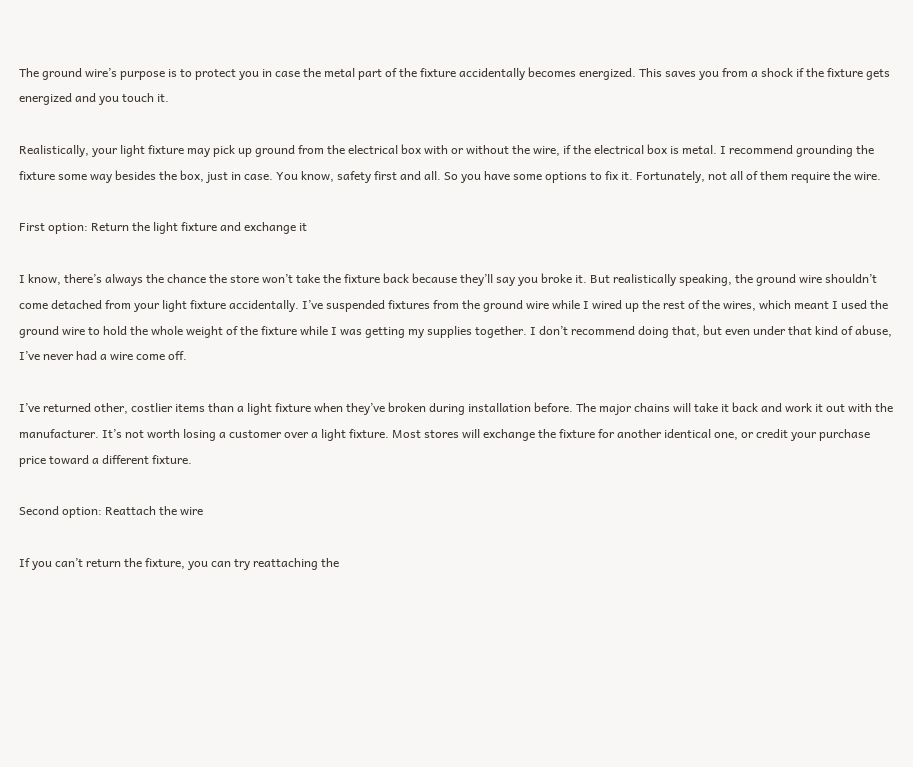The ground wire’s purpose is to protect you in case the metal part of the fixture accidentally becomes energized. This saves you from a shock if the fixture gets energized and you touch it.

Realistically, your light fixture may pick up ground from the electrical box with or without the wire, if the electrical box is metal. I recommend grounding the fixture some way besides the box, just in case. You know, safety first and all. So you have some options to fix it. Fortunately, not all of them require the wire.

First option: Return the light fixture and exchange it

I know, there’s always the chance the store won’t take the fixture back because they’ll say you broke it. But realistically speaking, the ground wire shouldn’t come detached from your light fixture accidentally. I’ve suspended fixtures from the ground wire while I wired up the rest of the wires, which meant I used the ground wire to hold the whole weight of the fixture while I was getting my supplies together. I don’t recommend doing that, but even under that kind of abuse, I’ve never had a wire come off.

I’ve returned other, costlier items than a light fixture when they’ve broken during installation before. The major chains will take it back and work it out with the manufacturer. It’s not worth losing a customer over a light fixture. Most stores will exchange the fixture for another identical one, or credit your purchase price toward a different fixture.

Second option: Reattach the wire

If you can’t return the fixture, you can try reattaching the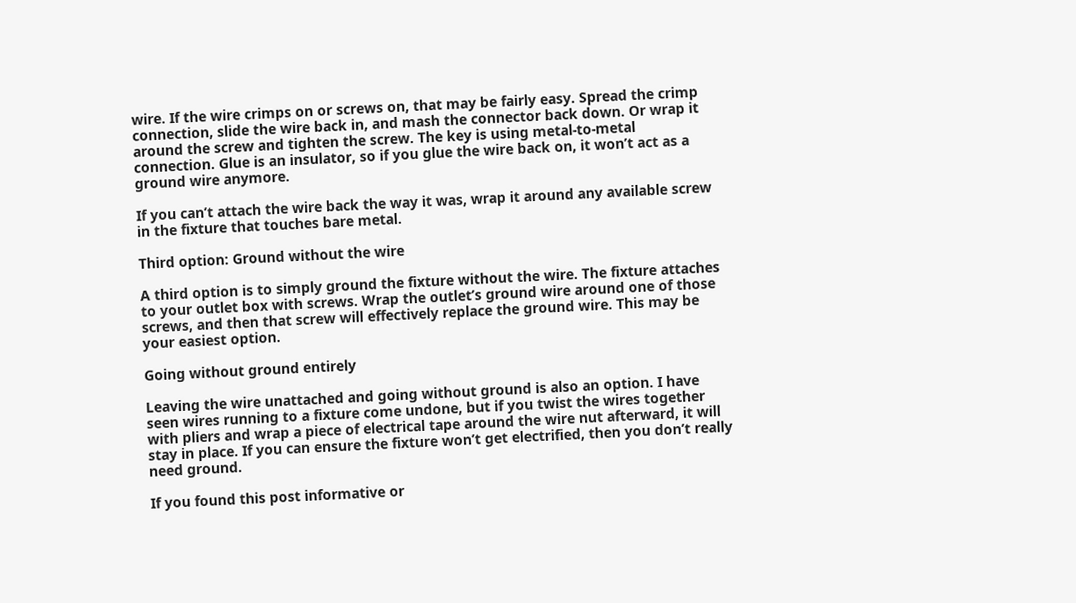wire. If the wire crimps on or screws on, that may be fairly easy. Spread the crimp connection, slide the wire back in, and mash the connector back down. Or wrap it around the screw and tighten the screw. The key is using metal-to-metal connection. Glue is an insulator, so if you glue the wire back on, it won’t act as a ground wire anymore.

If you can’t attach the wire back the way it was, wrap it around any available screw in the fixture that touches bare metal.

Third option: Ground without the wire

A third option is to simply ground the fixture without the wire. The fixture attaches to your outlet box with screws. Wrap the outlet’s ground wire around one of those screws, and then that screw will effectively replace the ground wire. This may be your easiest option.

Going without ground entirely

Leaving the wire unattached and going without ground is also an option. I have seen wires running to a fixture come undone, but if you twist the wires together with pliers and wrap a piece of electrical tape around the wire nut afterward, it will stay in place. If you can ensure the fixture won’t get electrified, then you don’t really need ground.

If you found this post informative or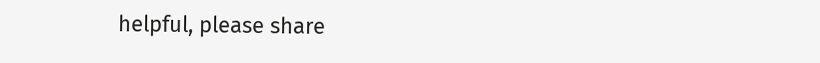helpful, please share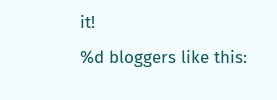it!
%d bloggers like this: